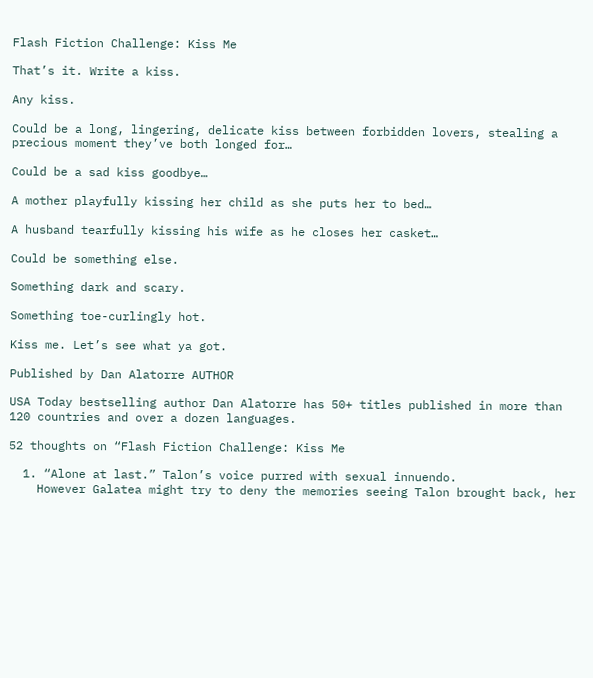Flash Fiction Challenge: Kiss Me

That’s it. Write a kiss.

Any kiss.

Could be a long, lingering, delicate kiss between forbidden lovers, stealing a precious moment they’ve both longed for…

Could be a sad kiss goodbye…

A mother playfully kissing her child as she puts her to bed…

A husband tearfully kissing his wife as he closes her casket…

Could be something else.

Something dark and scary.

Something toe-curlingly hot.

Kiss me. Let’s see what ya got.

Published by Dan Alatorre AUTHOR

USA Today bestselling author Dan Alatorre has 50+ titles published in more than 120 countries and over a dozen languages.

52 thoughts on “Flash Fiction Challenge: Kiss Me

  1. “Alone at last.” Talon’s voice purred with sexual innuendo.
    However Galatea might try to deny the memories seeing Talon brought back, her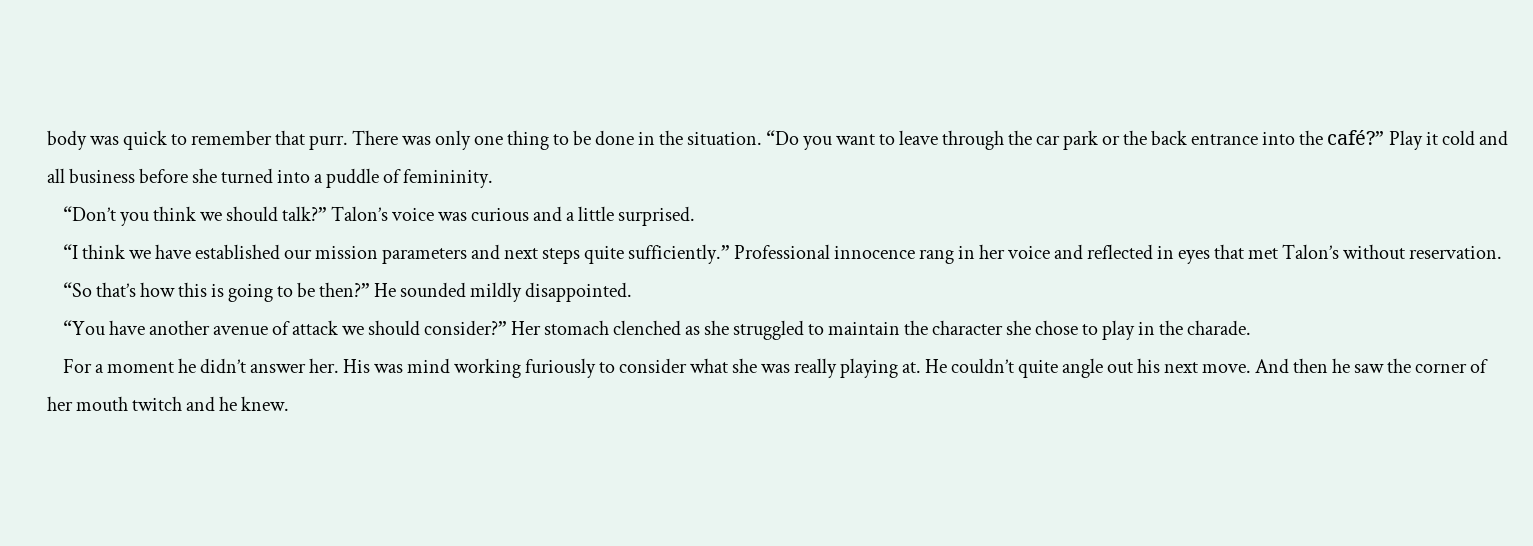body was quick to remember that purr. There was only one thing to be done in the situation. “Do you want to leave through the car park or the back entrance into the café?” Play it cold and all business before she turned into a puddle of femininity.
    “Don’t you think we should talk?” Talon’s voice was curious and a little surprised.
    “I think we have established our mission parameters and next steps quite sufficiently.” Professional innocence rang in her voice and reflected in eyes that met Talon’s without reservation.
    “So that’s how this is going to be then?” He sounded mildly disappointed.
    “You have another avenue of attack we should consider?” Her stomach clenched as she struggled to maintain the character she chose to play in the charade.
    For a moment he didn’t answer her. His was mind working furiously to consider what she was really playing at. He couldn’t quite angle out his next move. And then he saw the corner of her mouth twitch and he knew.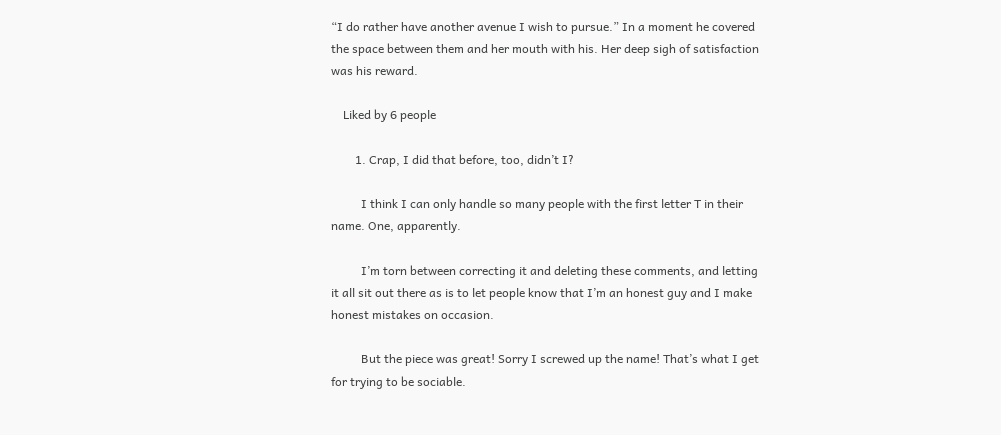“I do rather have another avenue I wish to pursue.” In a moment he covered the space between them and her mouth with his. Her deep sigh of satisfaction was his reward.

    Liked by 6 people

        1. Crap, I did that before, too, didn’t I?

          I think I can only handle so many people with the first letter T in their name. One, apparently.

          I’m torn between correcting it and deleting these comments, and letting it all sit out there as is to let people know that I’m an honest guy and I make honest mistakes on occasion.

          But the piece was great! Sorry I screwed up the name! That’s what I get for trying to be sociable.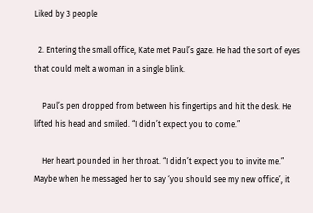Liked by 3 people

  2. Entering the small office, Kate met Paul’s gaze. He had the sort of eyes that could melt a woman in a single blink.

    Paul’s pen dropped from between his fingertips and hit the desk. He lifted his head and smiled. “I didn’t expect you to come.”

    Her heart pounded in her throat. “I didn’t expect you to invite me.” Maybe when he messaged her to say ‘you should see my new office’, it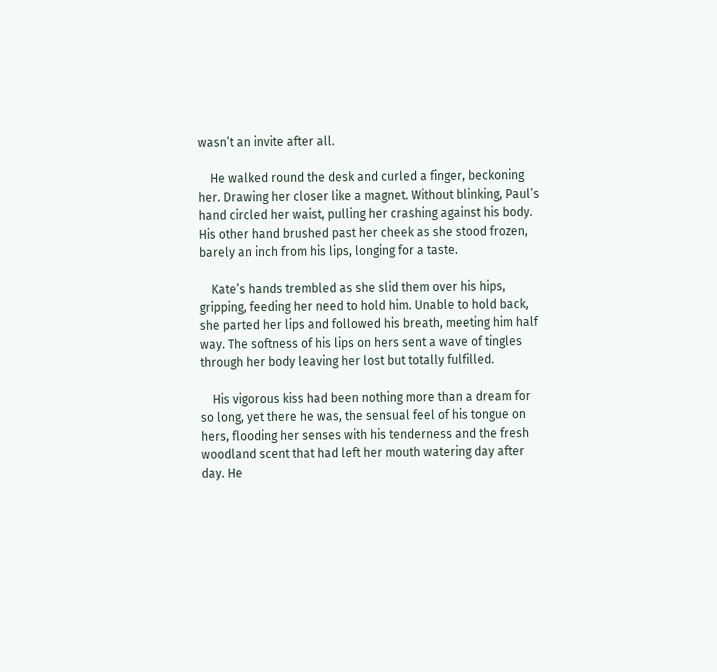wasn’t an invite after all.

    He walked round the desk and curled a finger, beckoning her. Drawing her closer like a magnet. Without blinking, Paul’s hand circled her waist, pulling her crashing against his body. His other hand brushed past her cheek as she stood frozen, barely an inch from his lips, longing for a taste.

    Kate’s hands trembled as she slid them over his hips, gripping, feeding her need to hold him. Unable to hold back, she parted her lips and followed his breath, meeting him half way. The softness of his lips on hers sent a wave of tingles through her body leaving her lost but totally fulfilled.

    His vigorous kiss had been nothing more than a dream for so long, yet there he was, the sensual feel of his tongue on hers, flooding her senses with his tenderness and the fresh woodland scent that had left her mouth watering day after day. He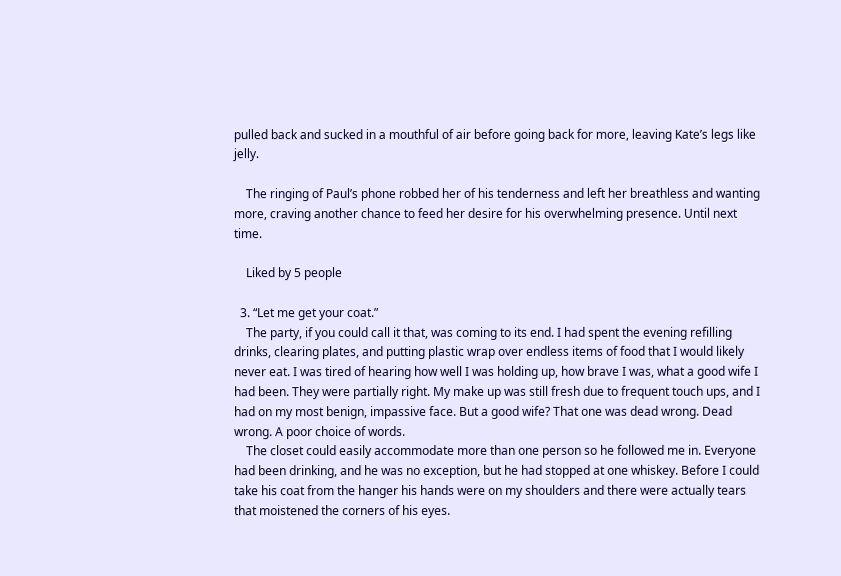pulled back and sucked in a mouthful of air before going back for more, leaving Kate’s legs like jelly.

    The ringing of Paul’s phone robbed her of his tenderness and left her breathless and wanting more, craving another chance to feed her desire for his overwhelming presence. Until next time.

    Liked by 5 people

  3. “Let me get your coat.”
    The party, if you could call it that, was coming to its end. I had spent the evening refilling drinks, clearing plates, and putting plastic wrap over endless items of food that I would likely never eat. I was tired of hearing how well I was holding up, how brave I was, what a good wife I had been. They were partially right. My make up was still fresh due to frequent touch ups, and I had on my most benign, impassive face. But a good wife? That one was dead wrong. Dead wrong. A poor choice of words.
    The closet could easily accommodate more than one person so he followed me in. Everyone had been drinking, and he was no exception, but he had stopped at one whiskey. Before I could take his coat from the hanger his hands were on my shoulders and there were actually tears that moistened the corners of his eyes.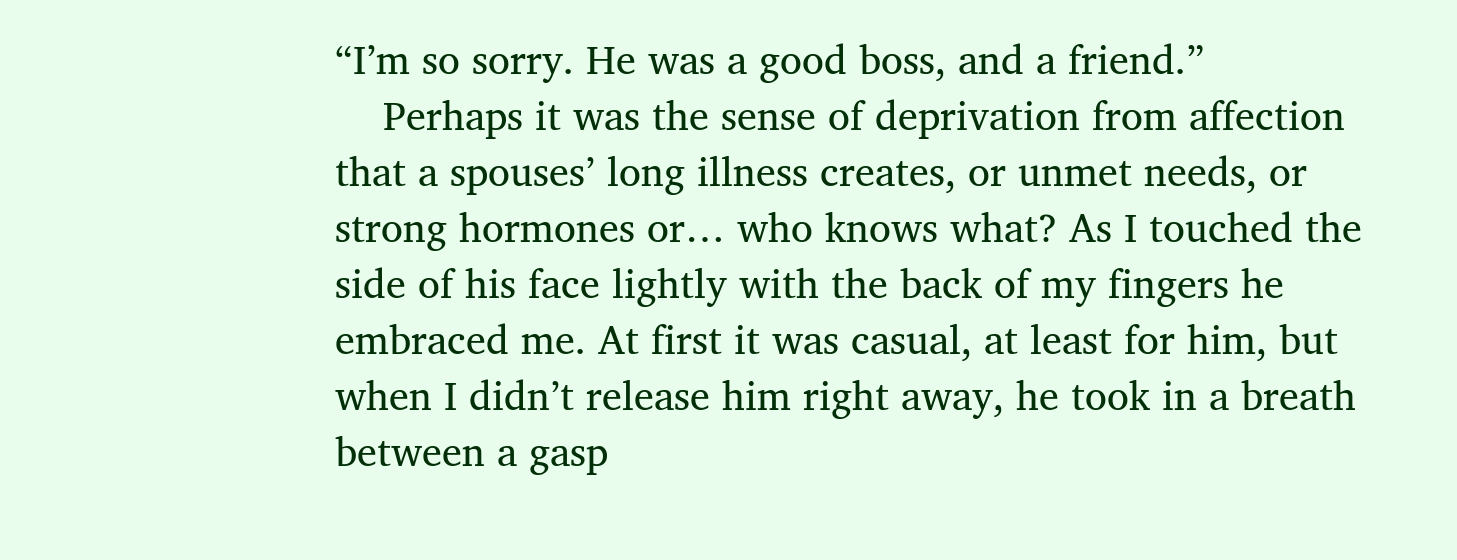“I’m so sorry. He was a good boss, and a friend.”
    Perhaps it was the sense of deprivation from affection that a spouses’ long illness creates, or unmet needs, or strong hormones or… who knows what? As I touched the side of his face lightly with the back of my fingers he embraced me. At first it was casual, at least for him, but when I didn’t release him right away, he took in a breath between a gasp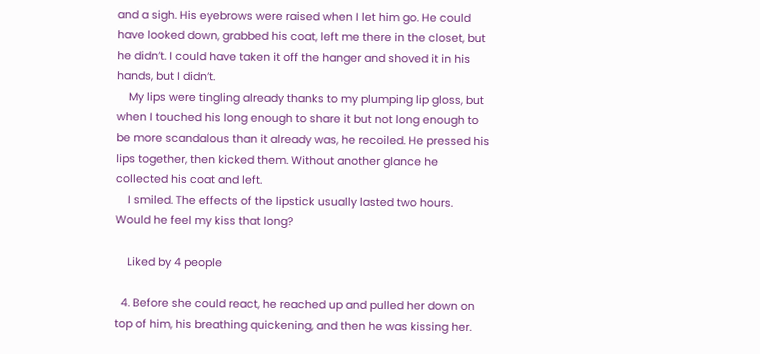and a sigh. His eyebrows were raised when I let him go. He could have looked down, grabbed his coat, left me there in the closet, but he didn’t. I could have taken it off the hanger and shoved it in his hands, but I didn’t.
    My lips were tingling already thanks to my plumping lip gloss, but when I touched his long enough to share it but not long enough to be more scandalous than it already was, he recoiled. He pressed his lips together, then kicked them. Without another glance he collected his coat and left.
    I smiled. The effects of the lipstick usually lasted two hours. Would he feel my kiss that long?

    Liked by 4 people

  4. Before she could react, he reached up and pulled her down on top of him, his breathing quickening, and then he was kissing her.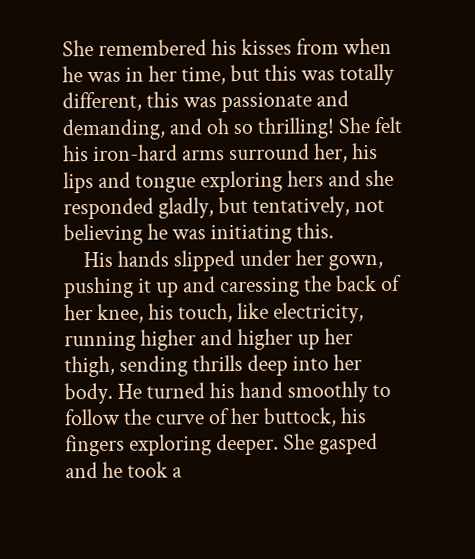She remembered his kisses from when he was in her time, but this was totally different, this was passionate and demanding, and oh so thrilling! She felt his iron-hard arms surround her, his lips and tongue exploring hers and she responded gladly, but tentatively, not believing he was initiating this.
    His hands slipped under her gown, pushing it up and caressing the back of her knee, his touch, like electricity, running higher and higher up her thigh, sending thrills deep into her body. He turned his hand smoothly to follow the curve of her buttock, his fingers exploring deeper. She gasped and he took a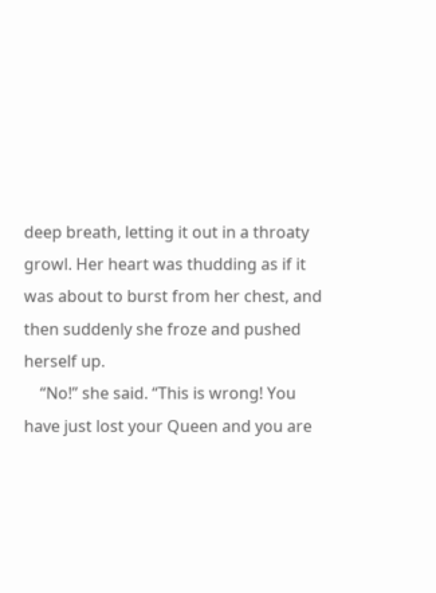deep breath, letting it out in a throaty growl. Her heart was thudding as if it was about to burst from her chest, and then suddenly she froze and pushed herself up.
    “No!” she said. “This is wrong! You have just lost your Queen and you are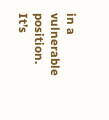in a vulnerable position. It’s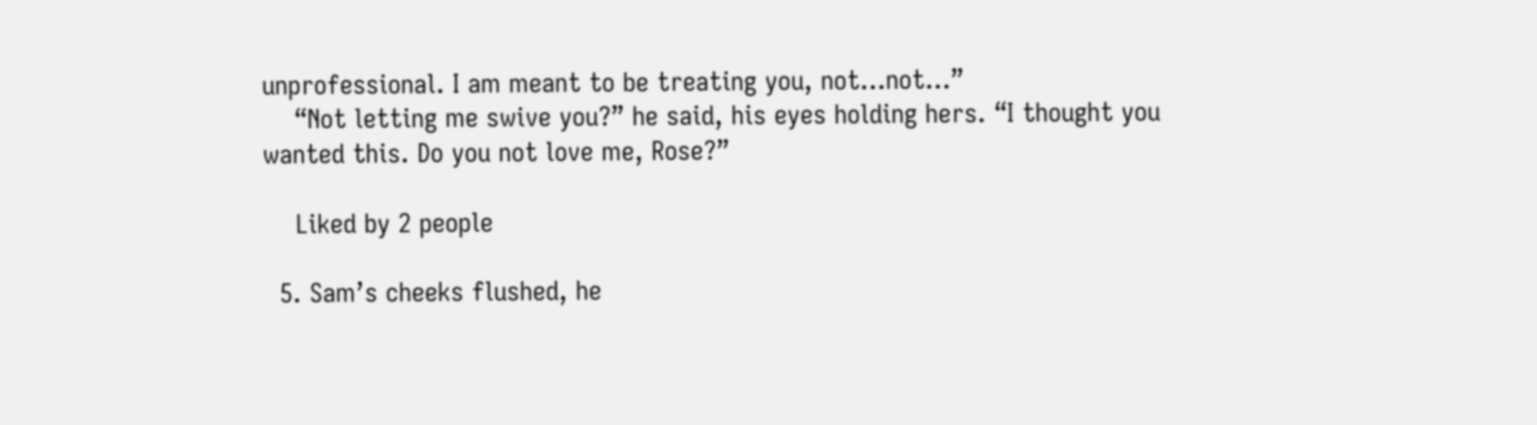unprofessional. I am meant to be treating you, not…not…”
    “Not letting me swive you?” he said, his eyes holding hers. “I thought you wanted this. Do you not love me, Rose?”

    Liked by 2 people

  5. Sam’s cheeks flushed, he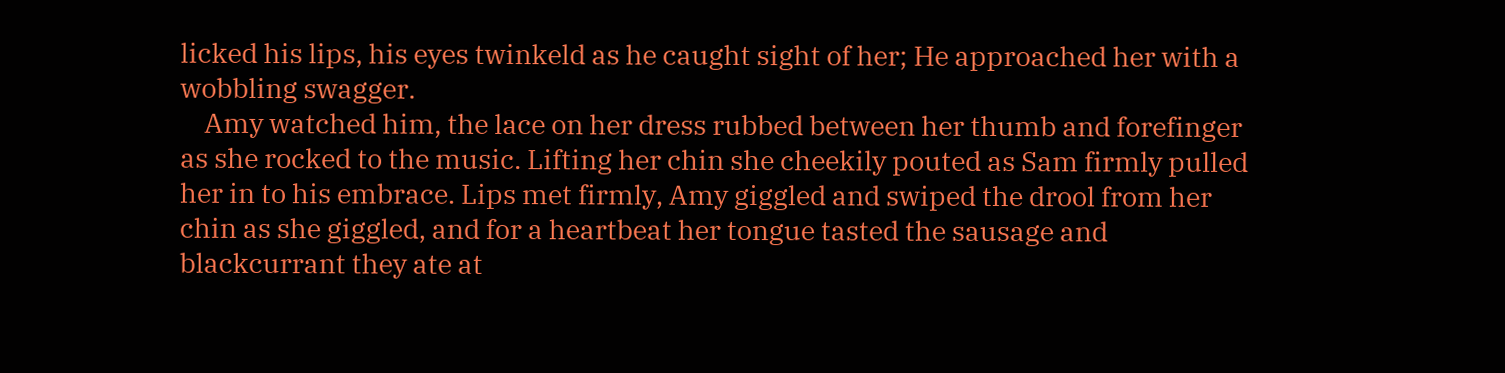licked his lips, his eyes twinkeld as he caught sight of her; He approached her with a wobbling swagger.
    Amy watched him, the lace on her dress rubbed between her thumb and forefinger as she rocked to the music. Lifting her chin she cheekily pouted as Sam firmly pulled her in to his embrace. Lips met firmly, Amy giggled and swiped the drool from her chin as she giggled, and for a heartbeat her tongue tasted the sausage and blackcurrant they ate at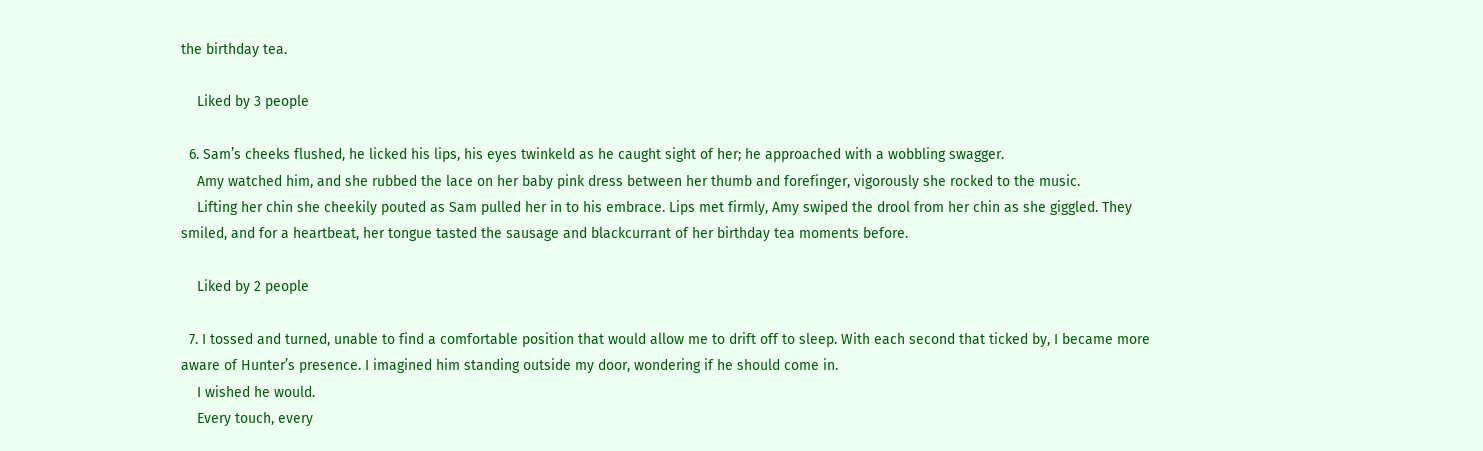the birthday tea.

    Liked by 3 people

  6. Sam’s cheeks flushed, he licked his lips, his eyes twinkeld as he caught sight of her; he approached with a wobbling swagger.
    Amy watched him, and she rubbed the lace on her baby pink dress between her thumb and forefinger, vigorously she rocked to the music.
    Lifting her chin she cheekily pouted as Sam pulled her in to his embrace. Lips met firmly, Amy swiped the drool from her chin as she giggled. They smiled, and for a heartbeat, her tongue tasted the sausage and blackcurrant of her birthday tea moments before.

    Liked by 2 people

  7. I tossed and turned, unable to find a comfortable position that would allow me to drift off to sleep. With each second that ticked by, I became more aware of Hunter’s presence. I imagined him standing outside my door, wondering if he should come in.
    I wished he would.
    Every touch, every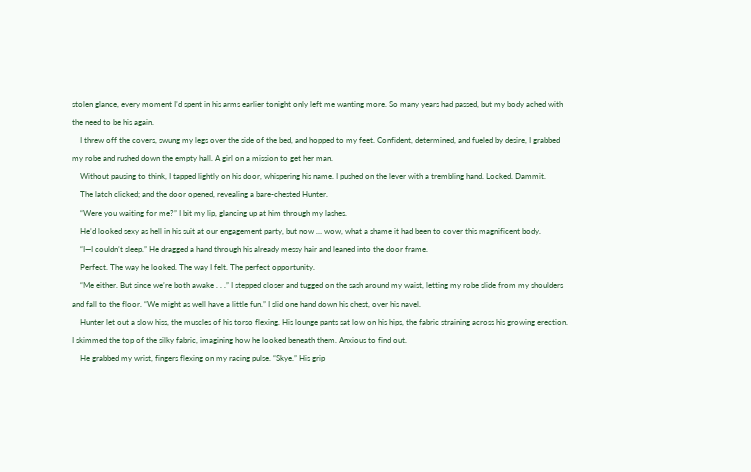stolen glance, every moment I’d spent in his arms earlier tonight only left me wanting more. So many years had passed, but my body ached with the need to be his again.
    I threw off the covers, swung my legs over the side of the bed, and hopped to my feet. Confident, determined, and fueled by desire, I grabbed my robe and rushed down the empty hall. A girl on a mission to get her man.
    Without pausing to think, I tapped lightly on his door, whispering his name. I pushed on the lever with a trembling hand. Locked. Dammit.
    The latch clicked; and the door opened, revealing a bare-chested Hunter.
    “Were you waiting for me?” I bit my lip, glancing up at him through my lashes.
    He’d looked sexy as hell in his suit at our engagement party, but now … wow, what a shame it had been to cover this magnificent body.
    “I—I couldn’t sleep.” He dragged a hand through his already messy hair and leaned into the door frame.
    Perfect. The way he looked. The way I felt. The perfect opportunity.
    “Me either. But since we’re both awake . . .” I stepped closer and tugged on the sash around my waist, letting my robe slide from my shoulders and fall to the floor. “We might as well have a little fun.” I slid one hand down his chest, over his navel.
    Hunter let out a slow hiss, the muscles of his torso flexing. His lounge pants sat low on his hips, the fabric straining across his growing erection. I skimmed the top of the silky fabric, imagining how he looked beneath them. Anxious to find out.
    He grabbed my wrist, fingers flexing on my racing pulse. “Skye.” His grip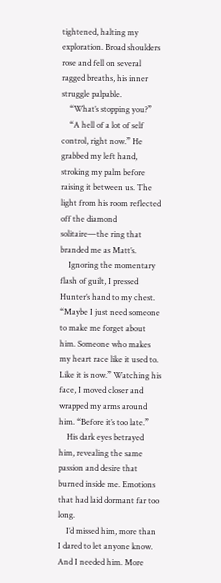tightened, halting my exploration. Broad shoulders rose and fell on several ragged breaths, his inner struggle palpable.
    “What’s stopping you?”
    “A hell of a lot of self control, right now.” He grabbed my left hand, stroking my palm before raising it between us. The light from his room reflected off the diamond solitaire—the ring that branded me as Matt’s.
    Ignoring the momentary flash of guilt, I pressed Hunter’s hand to my chest. “Maybe I just need someone to make me forget about him. Someone who makes my heart race like it used to. Like it is now.” Watching his face, I moved closer and wrapped my arms around him. “Before it’s too late.”
    His dark eyes betrayed him, revealing the same passion and desire that burned inside me. Emotions that had laid dormant far too long.
    I’d missed him, more than I dared to let anyone know. And I needed him. More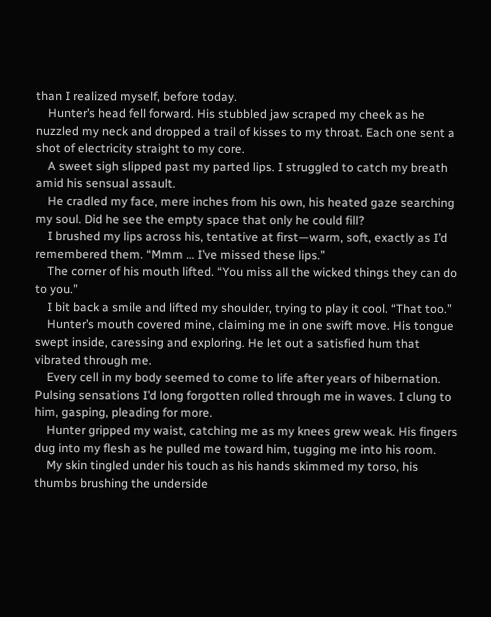than I realized myself, before today.
    Hunter’s head fell forward. His stubbled jaw scraped my cheek as he nuzzled my neck and dropped a trail of kisses to my throat. Each one sent a shot of electricity straight to my core.
    A sweet sigh slipped past my parted lips. I struggled to catch my breath amid his sensual assault.
    He cradled my face, mere inches from his own, his heated gaze searching my soul. Did he see the empty space that only he could fill?
    I brushed my lips across his, tentative at first—warm, soft, exactly as I’d remembered them. “Mmm … I’ve missed these lips.”
    The corner of his mouth lifted. “You miss all the wicked things they can do to you.”
    I bit back a smile and lifted my shoulder, trying to play it cool. “That too.”
    Hunter’s mouth covered mine, claiming me in one swift move. His tongue swept inside, caressing and exploring. He let out a satisfied hum that vibrated through me.
    Every cell in my body seemed to come to life after years of hibernation. Pulsing sensations I’d long forgotten rolled through me in waves. I clung to him, gasping, pleading for more.
    Hunter gripped my waist, catching me as my knees grew weak. His fingers dug into my flesh as he pulled me toward him, tugging me into his room.
    My skin tingled under his touch as his hands skimmed my torso, his thumbs brushing the underside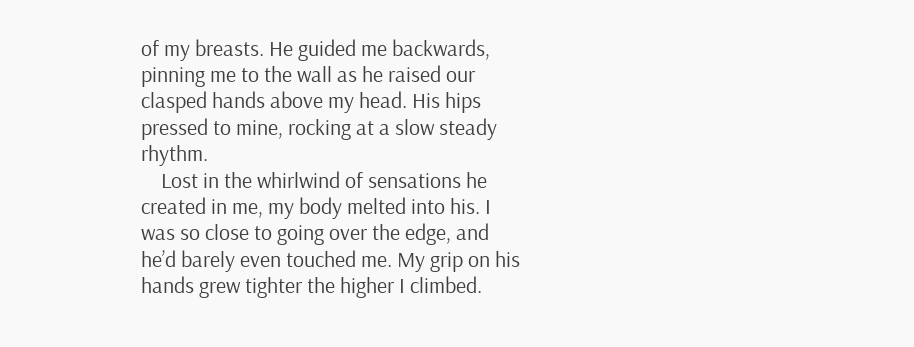of my breasts. He guided me backwards, pinning me to the wall as he raised our clasped hands above my head. His hips pressed to mine, rocking at a slow steady rhythm.
    Lost in the whirlwind of sensations he created in me, my body melted into his. I was so close to going over the edge, and he’d barely even touched me. My grip on his hands grew tighter the higher I climbed.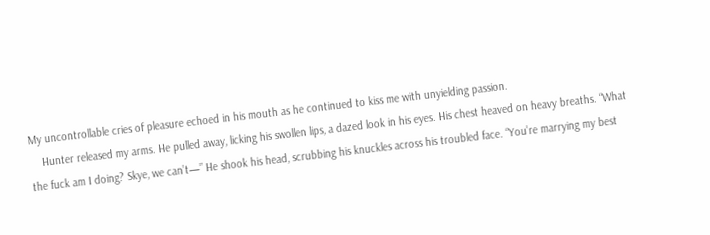My uncontrollable cries of pleasure echoed in his mouth as he continued to kiss me with unyielding passion.
    Hunter released my arms. He pulled away, licking his swollen lips, a dazed look in his eyes. His chest heaved on heavy breaths. “What the fuck am I doing? Skye, we can’t—” He shook his head, scrubbing his knuckles across his troubled face. “You’re marrying my best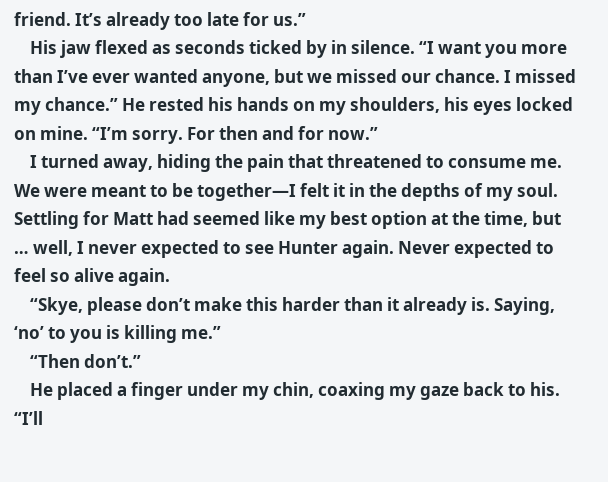friend. It’s already too late for us.”
    His jaw flexed as seconds ticked by in silence. “I want you more than I’ve ever wanted anyone, but we missed our chance. I missed my chance.” He rested his hands on my shoulders, his eyes locked on mine. “I’m sorry. For then and for now.”
    I turned away, hiding the pain that threatened to consume me. We were meant to be together—I felt it in the depths of my soul. Settling for Matt had seemed like my best option at the time, but … well, I never expected to see Hunter again. Never expected to feel so alive again.
    “Skye, please don’t make this harder than it already is. Saying, ‘no’ to you is killing me.”
    “Then don’t.”
    He placed a finger under my chin, coaxing my gaze back to his. “I’ll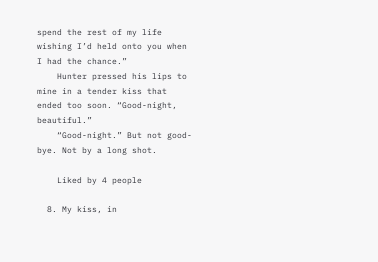spend the rest of my life wishing I’d held onto you when I had the chance.”
    Hunter pressed his lips to mine in a tender kiss that ended too soon. “Good-night, beautiful.”
    “Good-night.” But not good-bye. Not by a long shot.

    Liked by 4 people

  8. My kiss, in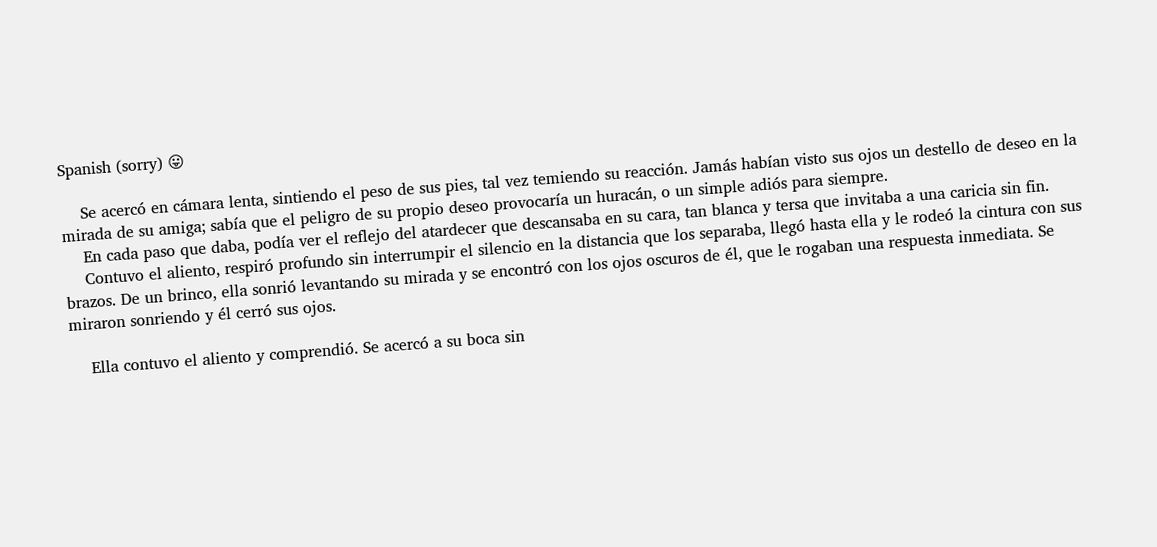Spanish (sorry) 😛

    Se acercó en cámara lenta, sintiendo el peso de sus pies, tal vez temiendo su reacción. Jamás habían visto sus ojos un destello de deseo en la mirada de su amiga; sabía que el peligro de su propio deseo provocaría un huracán, o un simple adiós para siempre.
    En cada paso que daba, podía ver el reflejo del atardecer que descansaba en su cara, tan blanca y tersa que invitaba a una caricia sin fin.
    Contuvo el aliento, respiró profundo sin interrumpir el silencio en la distancia que los separaba, llegó hasta ella y le rodeó la cintura con sus brazos. De un brinco, ella sonrió levantando su mirada y se encontró con los ojos oscuros de él, que le rogaban una respuesta inmediata. Se miraron sonriendo y él cerró sus ojos.

    Ella contuvo el aliento y comprendió. Se acercó a su boca sin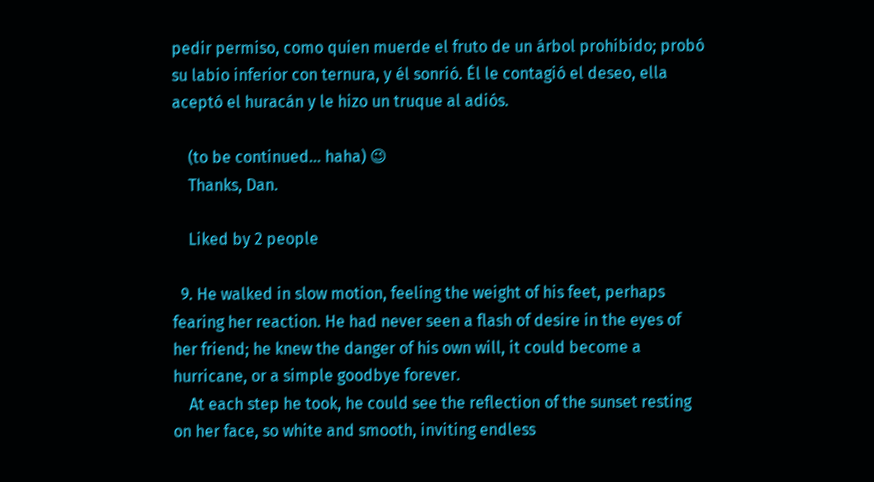pedir permiso, como quien muerde el fruto de un árbol prohibido; probó su labio inferior con ternura, y él sonrió. Él le contagió el deseo, ella aceptó el huracán y le hizo un truque al adiós.

    (to be continued… haha) 😉
    Thanks, Dan.

    Liked by 2 people

  9. He walked in slow motion, feeling the weight of his feet, perhaps fearing her reaction. He had never seen a flash of desire in the eyes of her friend; he knew the danger of his own will, it could become a hurricane, or a simple goodbye forever.
    At each step he took, he could see the reflection of the sunset resting on her face, so white and smooth, inviting endless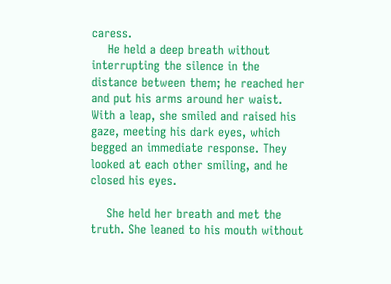caress.
    He held a deep breath without interrupting the silence in the distance between them; he reached her and put his arms around her waist. With a leap, she smiled and raised his gaze, meeting his dark eyes, which begged an immediate response. They looked at each other smiling, and he closed his eyes.

    She held her breath and met the truth. She leaned to his mouth without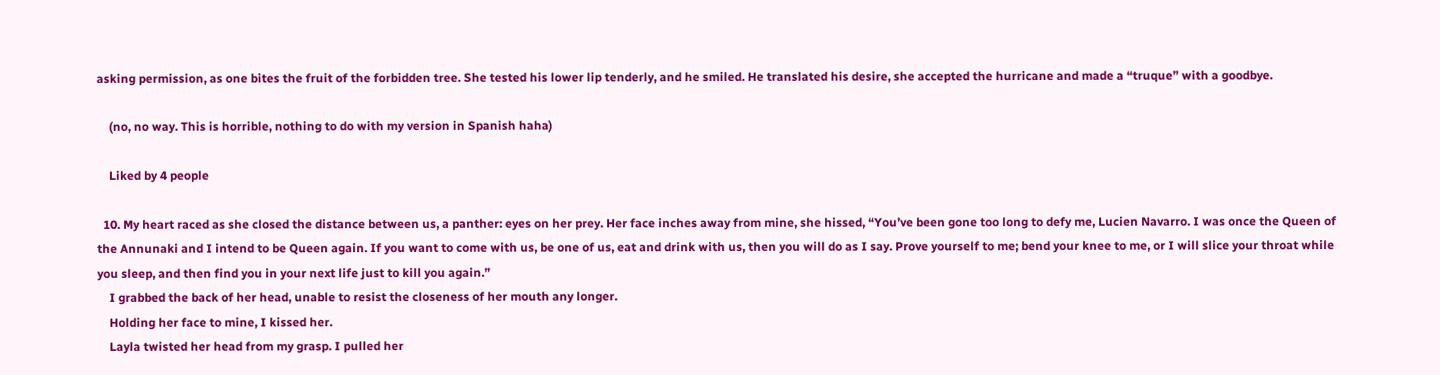asking permission, as one bites the fruit of the forbidden tree. She tested his lower lip tenderly, and he smiled. He translated his desire, she accepted the hurricane and made a “truque” with a goodbye.

    (no, no way. This is horrible, nothing to do with my version in Spanish haha)

    Liked by 4 people

  10. My heart raced as she closed the distance between us, a panther: eyes on her prey. Her face inches away from mine, she hissed, “You’ve been gone too long to defy me, Lucien Navarro. I was once the Queen of the Annunaki and I intend to be Queen again. If you want to come with us, be one of us, eat and drink with us, then you will do as I say. Prove yourself to me; bend your knee to me, or I will slice your throat while you sleep, and then find you in your next life just to kill you again.”
    I grabbed the back of her head, unable to resist the closeness of her mouth any longer.
    Holding her face to mine, I kissed her.
    Layla twisted her head from my grasp. I pulled her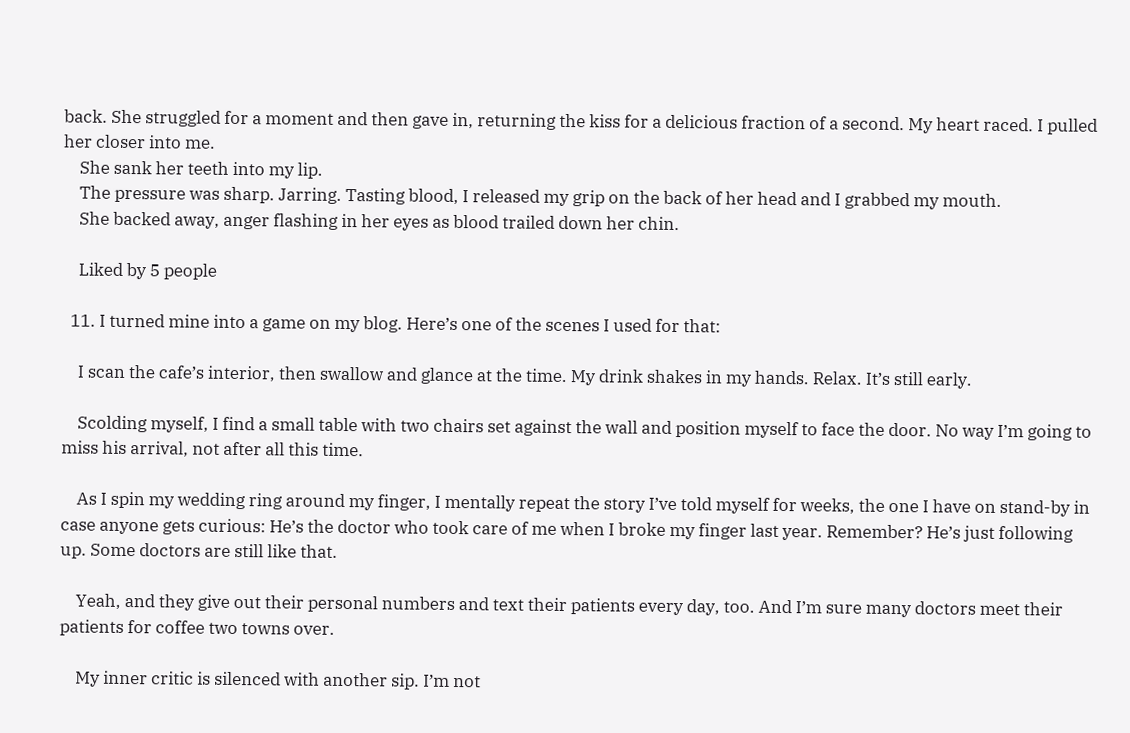back. She struggled for a moment and then gave in, returning the kiss for a delicious fraction of a second. My heart raced. I pulled her closer into me.
    She sank her teeth into my lip.
    The pressure was sharp. Jarring. Tasting blood, I released my grip on the back of her head and I grabbed my mouth.
    She backed away, anger flashing in her eyes as blood trailed down her chin.

    Liked by 5 people

  11. I turned mine into a game on my blog. Here’s one of the scenes I used for that:

    I scan the cafe’s interior, then swallow and glance at the time. My drink shakes in my hands. Relax. It’s still early.

    Scolding myself, I find a small table with two chairs set against the wall and position myself to face the door. No way I’m going to miss his arrival, not after all this time.

    As I spin my wedding ring around my finger, I mentally repeat the story I’ve told myself for weeks, the one I have on stand-by in case anyone gets curious: He’s the doctor who took care of me when I broke my finger last year. Remember? He’s just following up. Some doctors are still like that.

    Yeah, and they give out their personal numbers and text their patients every day, too. And I’m sure many doctors meet their patients for coffee two towns over.

    My inner critic is silenced with another sip. I’m not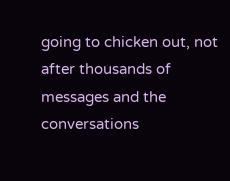going to chicken out, not after thousands of messages and the conversations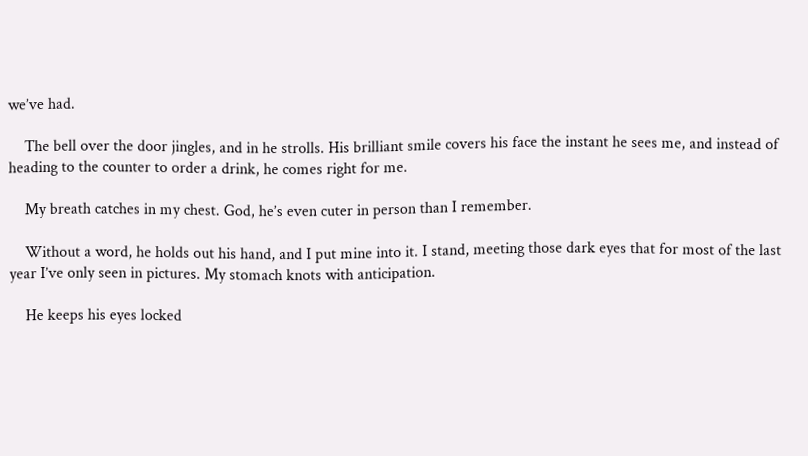we’ve had.

    The bell over the door jingles, and in he strolls. His brilliant smile covers his face the instant he sees me, and instead of heading to the counter to order a drink, he comes right for me.

    My breath catches in my chest. God, he’s even cuter in person than I remember.

    Without a word, he holds out his hand, and I put mine into it. I stand, meeting those dark eyes that for most of the last year I’ve only seen in pictures. My stomach knots with anticipation.

    He keeps his eyes locked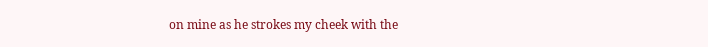on mine as he strokes my cheek with the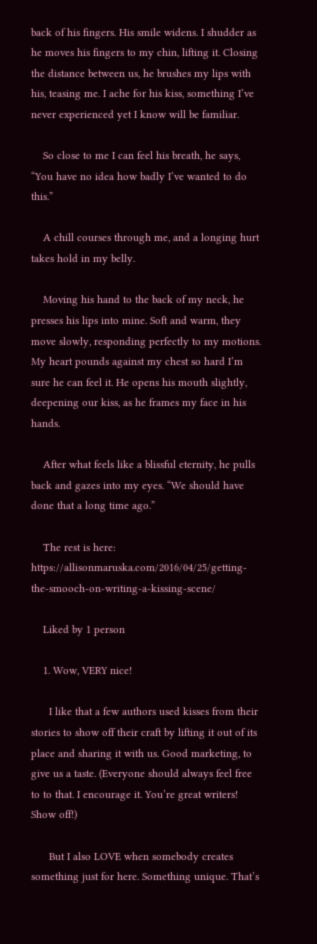back of his fingers. His smile widens. I shudder as he moves his fingers to my chin, lifting it. Closing the distance between us, he brushes my lips with his, teasing me. I ache for his kiss, something I’ve never experienced yet I know will be familiar.

    So close to me I can feel his breath, he says, “You have no idea how badly I’ve wanted to do this.”

    A chill courses through me, and a longing hurt takes hold in my belly.

    Moving his hand to the back of my neck, he presses his lips into mine. Soft and warm, they move slowly, responding perfectly to my motions. My heart pounds against my chest so hard I’m sure he can feel it. He opens his mouth slightly, deepening our kiss, as he frames my face in his hands.

    After what feels like a blissful eternity, he pulls back and gazes into my eyes. “We should have done that a long time ago.”

    The rest is here: https://allisonmaruska.com/2016/04/25/getting-the-smooch-on-writing-a-kissing-scene/

    Liked by 1 person

    1. Wow, VERY nice!

      I like that a few authors used kisses from their stories to show off their craft by lifting it out of its place and sharing it with us. Good marketing, to give us a taste. (Everyone should always feel free to to that. I encourage it. You’re great writers! Show off!)

      But I also LOVE when somebody creates something just for here. Something unique. That’s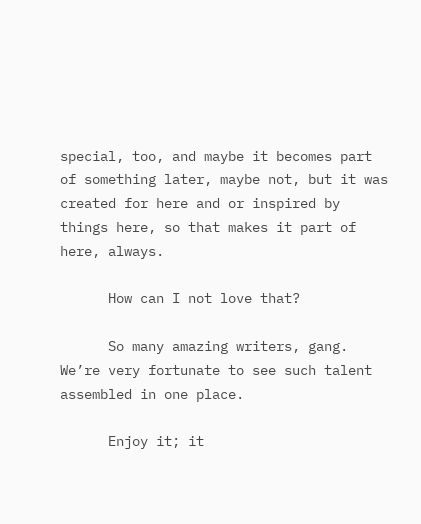special, too, and maybe it becomes part of something later, maybe not, but it was created for here and or inspired by things here, so that makes it part of here, always.

      How can I not love that?

      So many amazing writers, gang. We’re very fortunate to see such talent assembled in one place.

      Enjoy it; it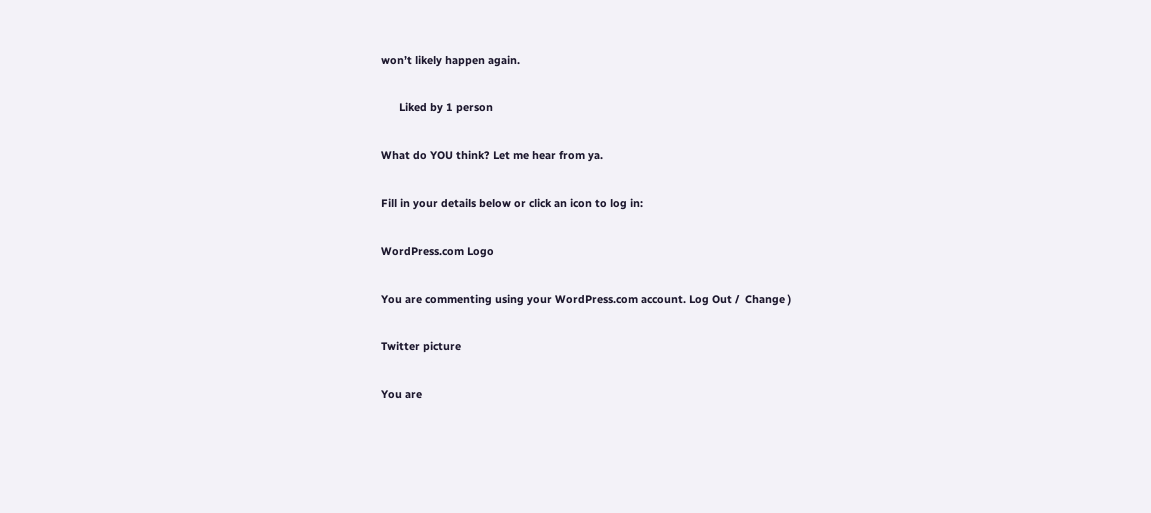won’t likely happen again.

      Liked by 1 person

What do YOU think? Let me hear from ya.

Fill in your details below or click an icon to log in:

WordPress.com Logo

You are commenting using your WordPress.com account. Log Out /  Change )

Twitter picture

You are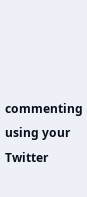commenting using your Twitter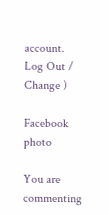account. Log Out /  Change )

Facebook photo

You are commenting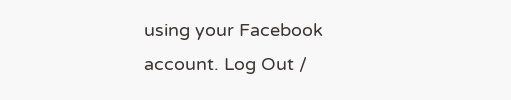using your Facebook account. Log Out /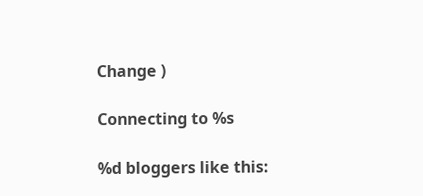Change )

Connecting to %s

%d bloggers like this: